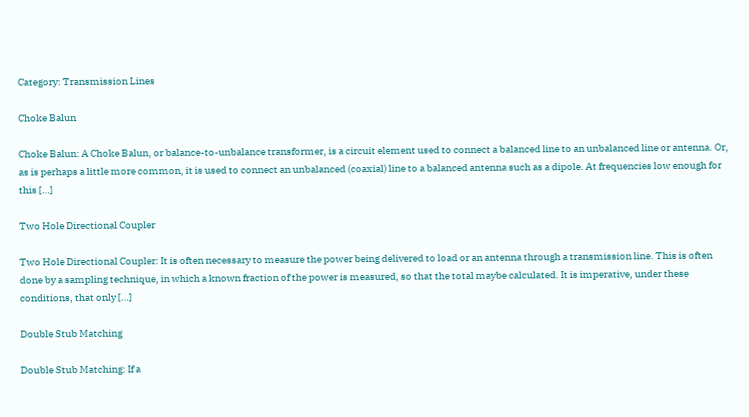Category: Transmission Lines

Choke Balun

Choke Balun: A Choke Balun, or balance-to-unbalance transformer, is a circuit element used to connect a balanced line to an unbalanced line or antenna. Or, as is perhaps a little more common, it is used to connect an unbalanced (coaxial) line to a balanced antenna such as a dipole. At frequencies low enough for this […]

Two Hole Directional Coupler

Two Hole Directional Coupler: It is often necessary to measure the power being delivered to load or an antenna through a transmission line. This is often done by a sampling technique, in which a known fraction of the power is measured, so that the total maybe calculated. It is imperative, under these conditions, that only […]

Double Stub Matching

Double Stub Matching: If a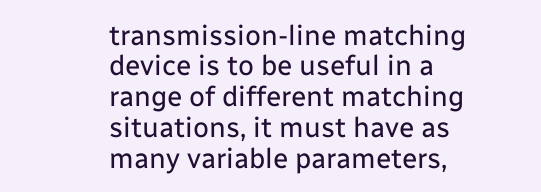transmission-line matching device is to be useful in a range of different matching situations, it must have as many variable parameters,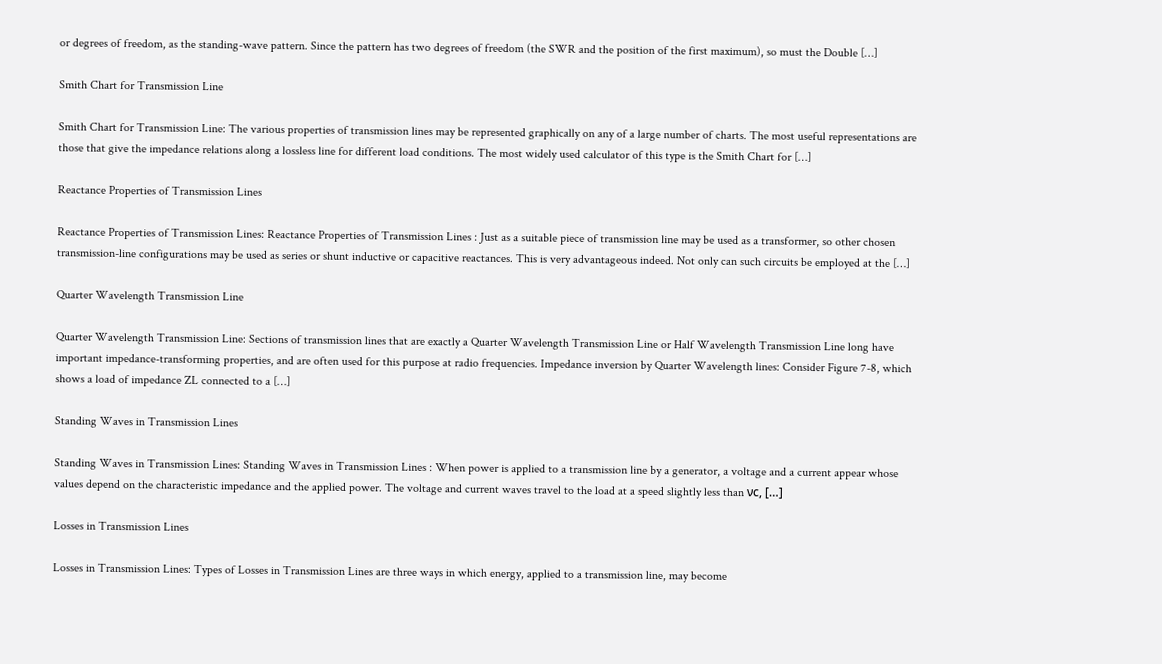or degrees of freedom, as the standing-wave pattern. Since the pattern has two degrees of freedom (the SWR and the position of the first maximum), so must the Double […]

Smith Chart for Transmission Line

Smith Chart for Transmission Line: The various properties of transmission lines may be represented graphically on any of a large number of charts. The most useful representations are those that give the impedance relations along a lossless line for different load conditions. The most widely used calculator of this type is the Smith Chart for […]

Reactance Properties of Transmission Lines

Reactance Properties of Transmission Lines: Reactance Properties of Transmission Lines : Just as a suitable piece of transmission line may be used as a transformer, so other chosen transmission-line configurations may be used as series or shunt inductive or capacitive reactances. This is very advantageous indeed. Not only can such circuits be employed at the […]

Quarter Wavelength Transmission Line

Quarter Wavelength Transmission Line: Sections of transmission lines that are exactly a Quarter Wavelength Transmission Line or Half Wavelength Transmission Line long have important impedance-transforming properties, and are often used for this purpose at radio frequencies. Impedance inversion by Quarter Wavelength lines: Consider Figure 7-8, which shows a load of impedance ZL connected to a […]

Standing Waves in Transmission Lines

Standing Waves in Transmission Lines: Standing Waves in Transmission Lines : When power is applied to a transmission line by a generator, a voltage and a current appear whose values depend on the characteristic impedance and the applied power. The voltage and current waves travel to the load at a speed slightly less than νc, […]

Losses in Transmission Lines

Losses in Transmission Lines: Types of Losses in Transmission Lines are three ways in which energy, applied to a transmission line, may become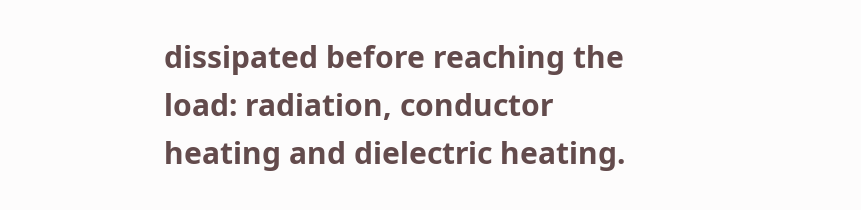dissipated before reaching the load: radiation, conductor heating and dielectric heating.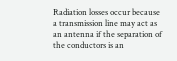Radiation losses occur because a transmission line may act as an antenna if the separation of the conductors is an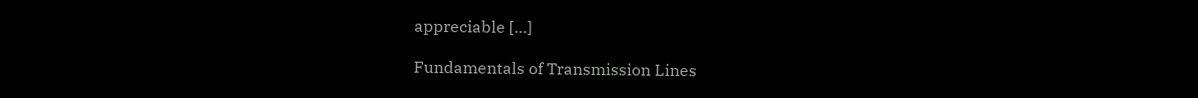appreciable […]

Fundamentals of Transmission Lines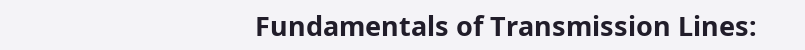Fundamentals of Transmission Lines: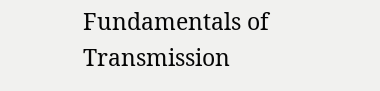Fundamentals of Transmission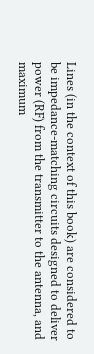Lines (in the context of this book) are considered to be impedance-matching circuits designed to deliver power (RF) from the transmitter to the antenna, and maximum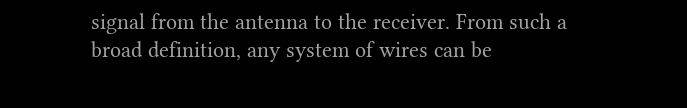signal from the antenna to the receiver. From such a broad definition, any system of wires can be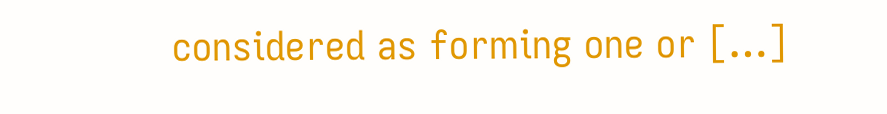considered as forming one or […]